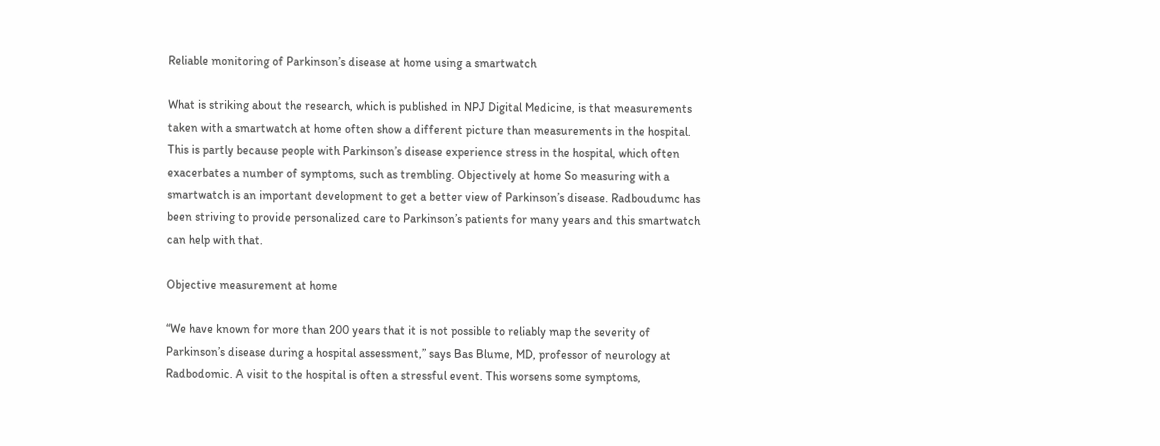Reliable monitoring of Parkinson’s disease at home using a smartwatch

What is striking about the research, which is published in NPJ Digital Medicine, is that measurements taken with a smartwatch at home often show a different picture than measurements in the hospital. This is partly because people with Parkinson’s disease experience stress in the hospital, which often exacerbates a number of symptoms, such as trembling. Objectively at home So measuring with a smartwatch is an important development to get a better view of Parkinson’s disease. Radboudumc has been striving to provide personalized care to Parkinson’s patients for many years and this smartwatch can help with that.

Objective measurement at home

“We have known for more than 200 years that it is not possible to reliably map the severity of Parkinson’s disease during a hospital assessment,” says Bas Blume, MD, professor of neurology at Radbodomic. A visit to the hospital is often a stressful event. This worsens some symptoms,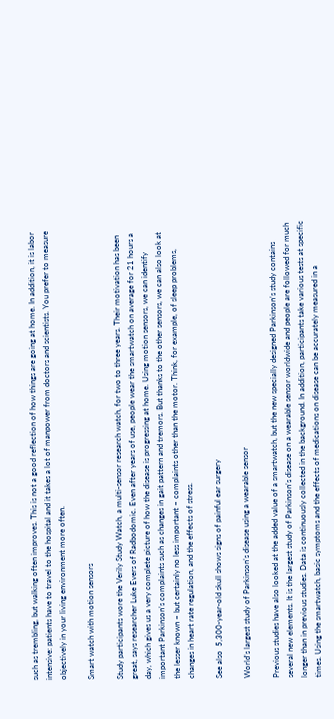such as trembling, but walking often improves. This is not a good reflection of how things are going at home. In addition, it is labor intensive: patients have to travel to the hospital and it takes a lot of manpower from doctors and scientists. You prefer to measure objectively in your living environment more often.

Smart watch with motion sensors

Study participants wore the Verily Study Watch, a multi-sensor research watch, for two to three years. Their motivation has been great, says researcher Luke Evers of Radbodomic. Even after years of use, people wear the smartwatch on average for 21 hours a day, which gives us a very complete picture of how the disease is progressing at home. Using motion sensors, we can identify important Parkinson’s complaints such as changes in gait pattern and tremors. But thanks to the other sensors, we can also look at the lesser known – but certainly no less important – complaints other than the motor. Think, for example, of sleep problems, changes in heart rate regulation, and the effects of stress.

See also  5,300-year-old skull shows signs of painful ear surgery

World’s largest study of Parkinson’s disease using a wearable sensor

Previous studies have also looked at the added value of a smartwatch, but the new specially designed Parkinson’s study contains several new elements. It is the largest study of Parkinson’s disease on a wearable sensor worldwide and people are followed for much longer than in previous studies. Data is continuously collected in the background. In addition, participants take various tests at specific times. Using the smartwatch, basic symptoms and the effects of medications on disease can be accurately measured in a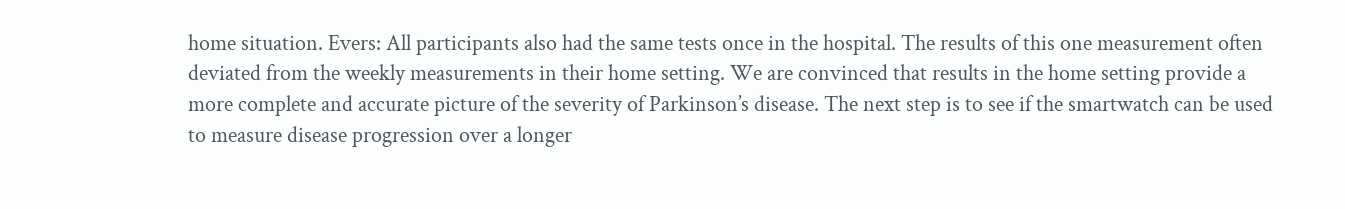home situation. Evers: All participants also had the same tests once in the hospital. The results of this one measurement often deviated from the weekly measurements in their home setting. We are convinced that results in the home setting provide a more complete and accurate picture of the severity of Parkinson’s disease. The next step is to see if the smartwatch can be used to measure disease progression over a longer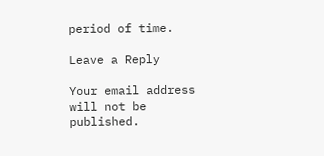period of time.

Leave a Reply

Your email address will not be published.